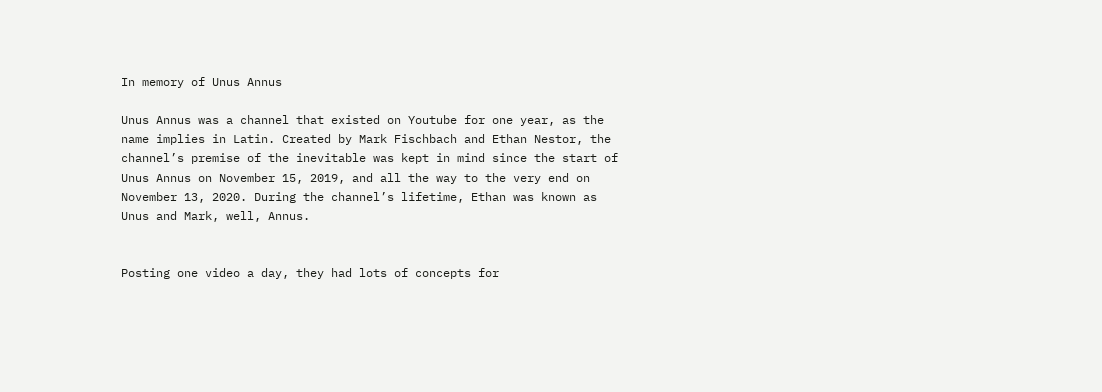In memory of Unus Annus

Unus Annus was a channel that existed on Youtube for one year, as the name implies in Latin. Created by Mark Fischbach and Ethan Nestor, the channel’s premise of the inevitable was kept in mind since the start of Unus Annus on November 15, 2019, and all the way to the very end on November 13, 2020. During the channel’s lifetime, Ethan was known as Unus and Mark, well, Annus.


Posting one video a day, they had lots of concepts for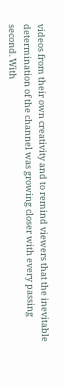videos from their own creativity and to remind viewers that the inevitable determination of the channel was growing closer with every passing second. With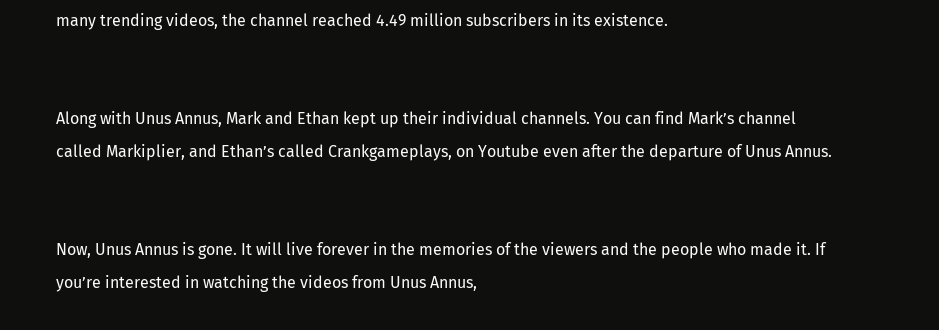many trending videos, the channel reached 4.49 million subscribers in its existence.


Along with Unus Annus, Mark and Ethan kept up their individual channels. You can find Mark’s channel called Markiplier, and Ethan’s called Crankgameplays, on Youtube even after the departure of Unus Annus.


Now, Unus Annus is gone. It will live forever in the memories of the viewers and the people who made it. If you’re interested in watching the videos from Unus Annus,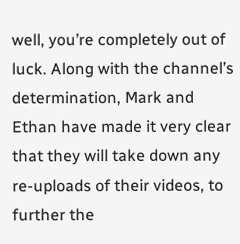well, you’re completely out of luck. Along with the channel’s determination, Mark and Ethan have made it very clear that they will take down any re-uploads of their videos, to further the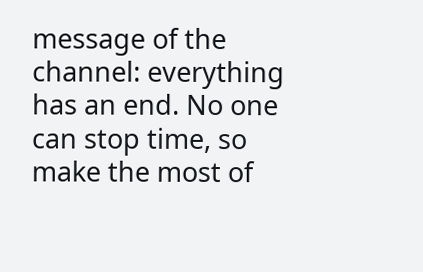message of the channel: everything has an end. No one can stop time, so make the most of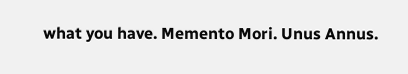what you have. Memento Mori. Unus Annus.